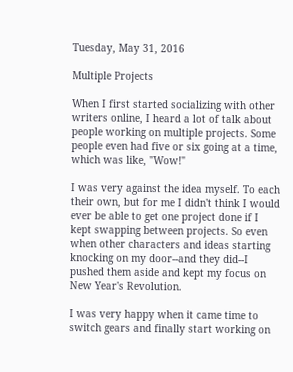Tuesday, May 31, 2016

Multiple Projects

When I first started socializing with other writers online, I heard a lot of talk about people working on multiple projects. Some people even had five or six going at a time, which was like, "Wow!"

I was very against the idea myself. To each their own, but for me I didn't think I would ever be able to get one project done if I kept swapping between projects. So even when other characters and ideas starting knocking on my door--and they did--I pushed them aside and kept my focus on New Year's Revolution.

I was very happy when it came time to switch gears and finally start working on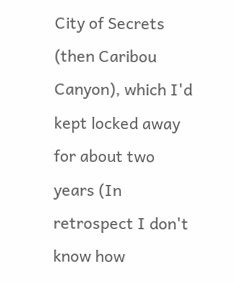City of Secrets (then Caribou Canyon), which I'd kept locked away for about two years (In retrospect I don't know how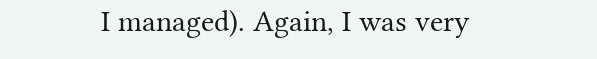I managed). Again, I was very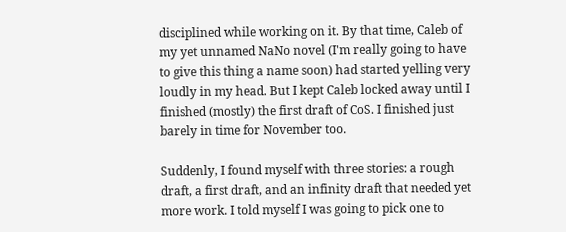disciplined while working on it. By that time, Caleb of my yet unnamed NaNo novel (I'm really going to have to give this thing a name soon) had started yelling very loudly in my head. But I kept Caleb locked away until I finished (mostly) the first draft of CoS. I finished just barely in time for November too.

Suddenly, I found myself with three stories: a rough draft, a first draft, and an infinity draft that needed yet more work. I told myself I was going to pick one to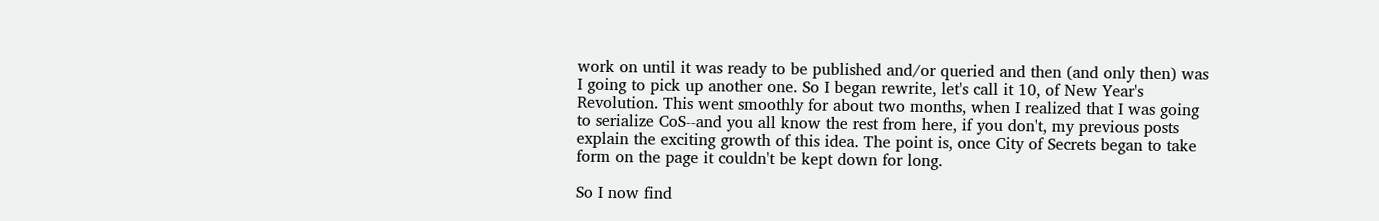work on until it was ready to be published and/or queried and then (and only then) was I going to pick up another one. So I began rewrite, let's call it 10, of New Year's Revolution. This went smoothly for about two months, when I realized that I was going to serialize CoS--and you all know the rest from here, if you don't, my previous posts explain the exciting growth of this idea. The point is, once City of Secrets began to take form on the page it couldn't be kept down for long.

So I now find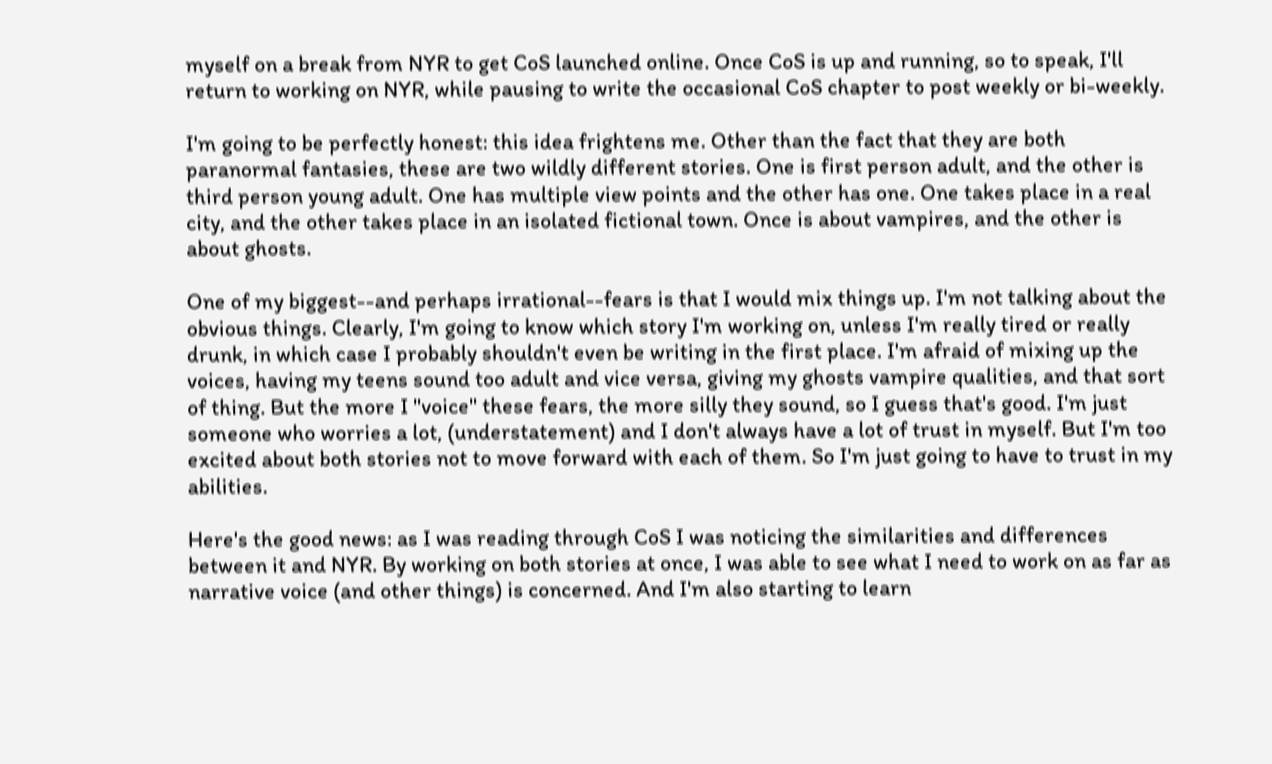myself on a break from NYR to get CoS launched online. Once CoS is up and running, so to speak, I'll return to working on NYR, while pausing to write the occasional CoS chapter to post weekly or bi-weekly.

I'm going to be perfectly honest: this idea frightens me. Other than the fact that they are both paranormal fantasies, these are two wildly different stories. One is first person adult, and the other is third person young adult. One has multiple view points and the other has one. One takes place in a real city, and the other takes place in an isolated fictional town. Once is about vampires, and the other is about ghosts.

One of my biggest--and perhaps irrational--fears is that I would mix things up. I'm not talking about the obvious things. Clearly, I'm going to know which story I'm working on, unless I'm really tired or really drunk, in which case I probably shouldn't even be writing in the first place. I'm afraid of mixing up the voices, having my teens sound too adult and vice versa, giving my ghosts vampire qualities, and that sort of thing. But the more I "voice" these fears, the more silly they sound, so I guess that's good. I'm just someone who worries a lot, (understatement) and I don't always have a lot of trust in myself. But I'm too excited about both stories not to move forward with each of them. So I'm just going to have to trust in my abilities.

Here's the good news: as I was reading through CoS I was noticing the similarities and differences between it and NYR. By working on both stories at once, I was able to see what I need to work on as far as narrative voice (and other things) is concerned. And I'm also starting to learn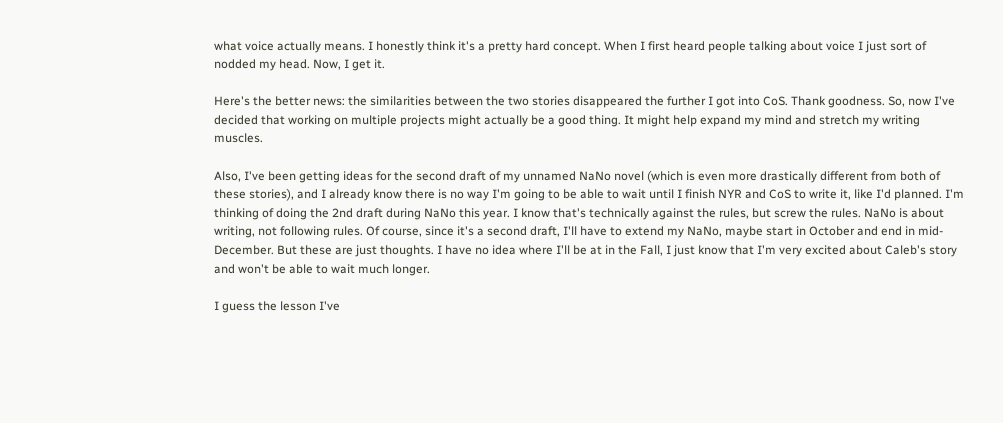what voice actually means. I honestly think it's a pretty hard concept. When I first heard people talking about voice I just sort of nodded my head. Now, I get it.

Here's the better news: the similarities between the two stories disappeared the further I got into CoS. Thank goodness. So, now I've decided that working on multiple projects might actually be a good thing. It might help expand my mind and stretch my writing muscles.

Also, I've been getting ideas for the second draft of my unnamed NaNo novel (which is even more drastically different from both of these stories), and I already know there is no way I'm going to be able to wait until I finish NYR and CoS to write it, like I'd planned. I'm thinking of doing the 2nd draft during NaNo this year. I know that's technically against the rules, but screw the rules. NaNo is about writing, not following rules. Of course, since it's a second draft, I'll have to extend my NaNo, maybe start in October and end in mid-December. But these are just thoughts. I have no idea where I'll be at in the Fall, I just know that I'm very excited about Caleb's story and won't be able to wait much longer.

I guess the lesson I've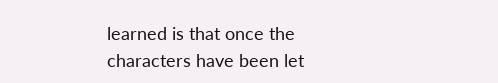learned is that once the characters have been let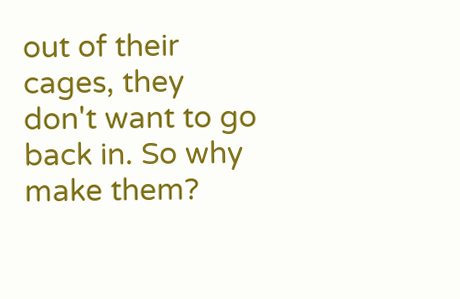out of their cages, they don't want to go back in. So why make them?